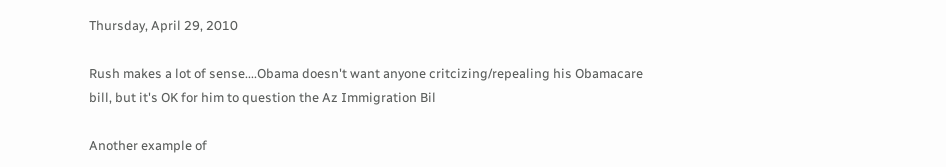Thursday, April 29, 2010

Rush makes a lot of sense....Obama doesn't want anyone critcizing/repealing his Obamacare bill, but it's OK for him to question the Az Immigration Bil

Another example of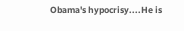Obama's hypocrisy....He is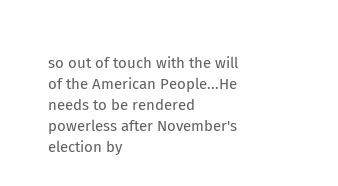so out of touch with the will of the American People...He needs to be rendered powerless after November's election by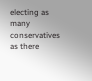electing as many conservatives as there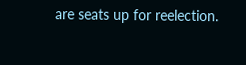are seats up for reelection.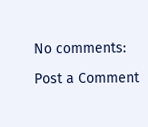No comments:

Post a Comment